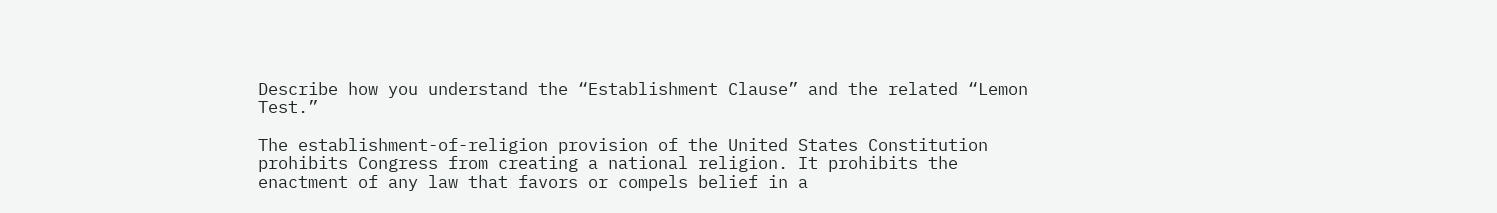Describe how you understand the “Establishment Clause” and the related “Lemon Test.”

The establishment-of-religion provision of the United States Constitution prohibits Congress from creating a national religion. It prohibits the enactment of any law that favors or compels belief in a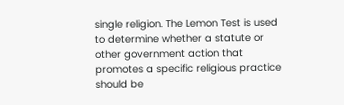single religion. The Lemon Test is used to determine whether a statute or other government action that promotes a specific religious practice should be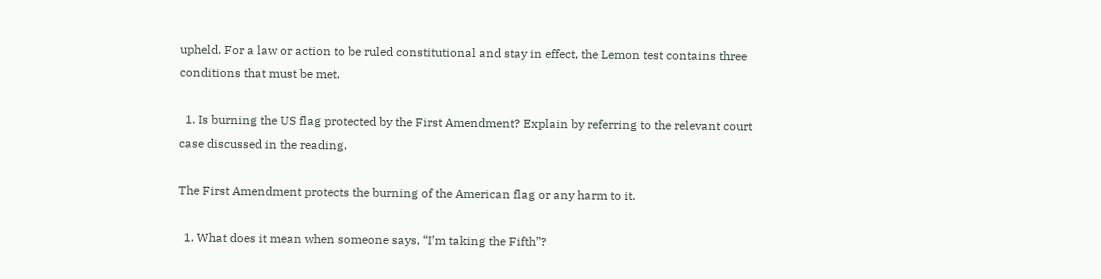upheld. For a law or action to be ruled constitutional and stay in effect, the Lemon test contains three conditions that must be met.

  1. Is burning the US flag protected by the First Amendment? Explain by referring to the relevant court case discussed in the reading.

The First Amendment protects the burning of the American flag or any harm to it.

  1. What does it mean when someone says, “I’m taking the Fifth”?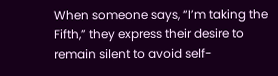When someone says, “I’m taking the Fifth,” they express their desire to remain silent to avoid self-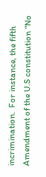incrimination.  For instance, the fifth Amendment of the U.S constitution “No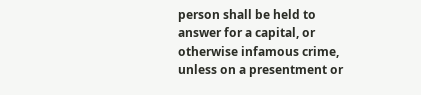person shall be held to answer for a capital, or otherwise infamous crime, unless on a presentment or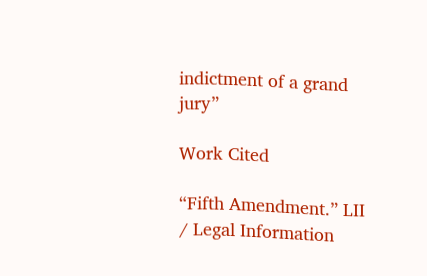indictment of a grand jury”

Work Cited

“Fifth Amendment.” LII / Legal Information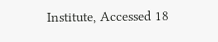Institute, Accessed 18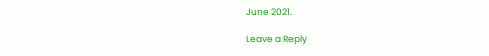June 2021.

Leave a Reply